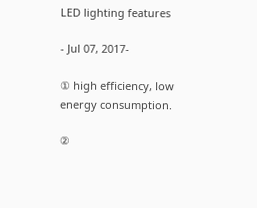LED lighting features

- Jul 07, 2017-

① high efficiency, low energy consumption.

②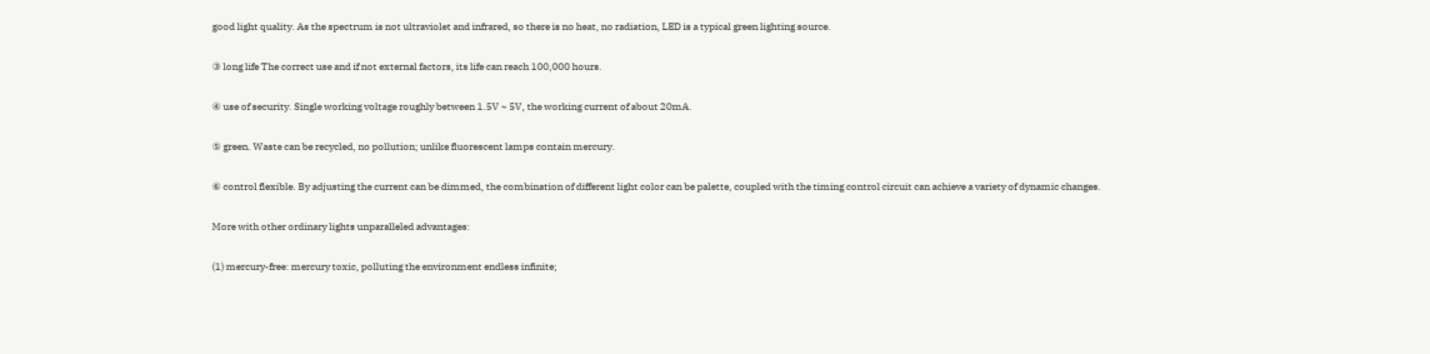good light quality. As the spectrum is not ultraviolet and infrared, so there is no heat, no radiation, LED is a typical green lighting source.

③ long life The correct use and if not external factors, its life can reach 100,000 hours.

④ use of security. Single working voltage roughly between 1.5V ~ 5V, the working current of about 20mA.

⑤ green. Waste can be recycled, no pollution; unlike fluorescent lamps contain mercury.

⑥ control flexible. By adjusting the current can be dimmed, the combination of different light color can be palette, coupled with the timing control circuit can achieve a variety of dynamic changes.

More with other ordinary lights unparalleled advantages:

(1) mercury-free: mercury toxic, polluting the environment endless infinite;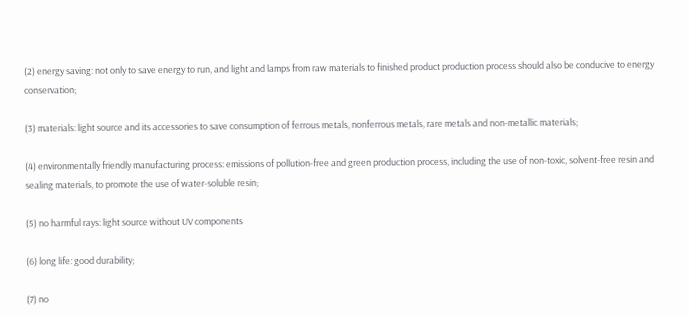(2) energy saving: not only to save energy to run, and light and lamps from raw materials to finished product production process should also be conducive to energy conservation;

(3) materials: light source and its accessories to save consumption of ferrous metals, nonferrous metals, rare metals and non-metallic materials;

(4) environmentally friendly manufacturing process: emissions of pollution-free and green production process, including the use of non-toxic, solvent-free resin and sealing materials, to promote the use of water-soluble resin;

(5) no harmful rays: light source without UV components

(6) long life: good durability;

(7) no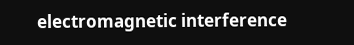electromagnetic interference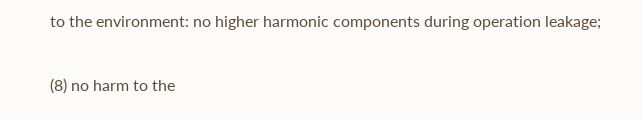to the environment: no higher harmonic components during operation leakage;

(8) no harm to the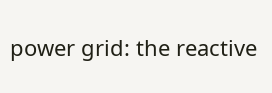power grid: the reactive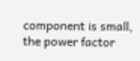component is small, the power factor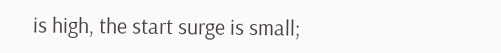is high, the start surge is small;